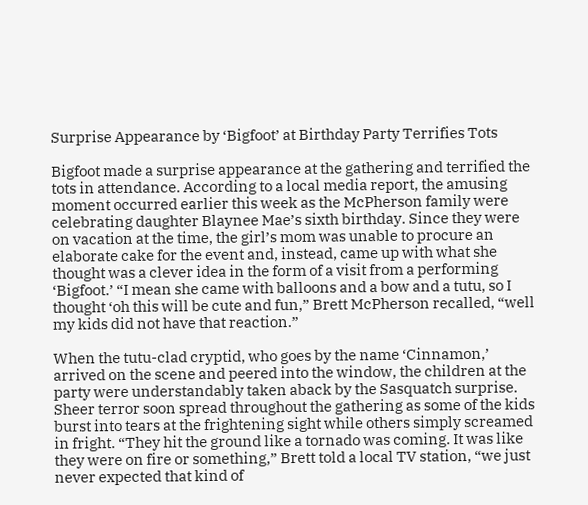Surprise Appearance by ‘Bigfoot’ at Birthday Party Terrifies Tots

Bigfoot made a surprise appearance at the gathering and terrified the tots in attendance. According to a local media report, the amusing moment occurred earlier this week as the McPherson family were celebrating daughter Blaynee Mae’s sixth birthday. Since they were on vacation at the time, the girl’s mom was unable to procure an elaborate cake for the event and, instead, came up with what she thought was a clever idea in the form of a visit from a performing ‘Bigfoot.’ “I mean she came with balloons and a bow and a tutu, so I thought ‘oh this will be cute and fun,” Brett McPherson recalled, “well my kids did not have that reaction.”

When the tutu-clad cryptid, who goes by the name ‘Cinnamon,’ arrived on the scene and peered into the window, the children at the party were understandably taken aback by the Sasquatch surprise. Sheer terror soon spread throughout the gathering as some of the kids burst into tears at the frightening sight while others simply screamed in fright. “They hit the ground like a tornado was coming. It was like they were on fire or something,” Brett told a local TV station, “we just never expected that kind of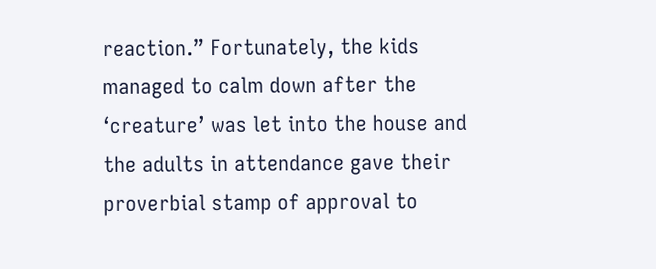reaction.” Fortunately, the kids managed to calm down after the ‘creature’ was let into the house and the adults in attendance gave their proverbial stamp of approval to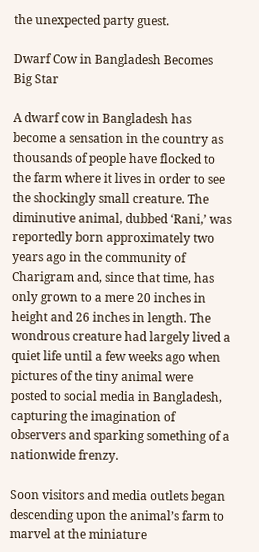the unexpected party guest.

Dwarf Cow in Bangladesh Becomes Big Star

A dwarf cow in Bangladesh has become a sensation in the country as thousands of people have flocked to the farm where it lives in order to see the shockingly small creature. The diminutive animal, dubbed ‘Rani,’ was reportedly born approximately two years ago in the community of Charigram and, since that time, has only grown to a mere 20 inches in height and 26 inches in length. The wondrous creature had largely lived a quiet life until a few weeks ago when pictures of the tiny animal were posted to social media in Bangladesh, capturing the imagination of observers and sparking something of a nationwide frenzy.

Soon visitors and media outlets began descending upon the animal’s farm to marvel at the miniature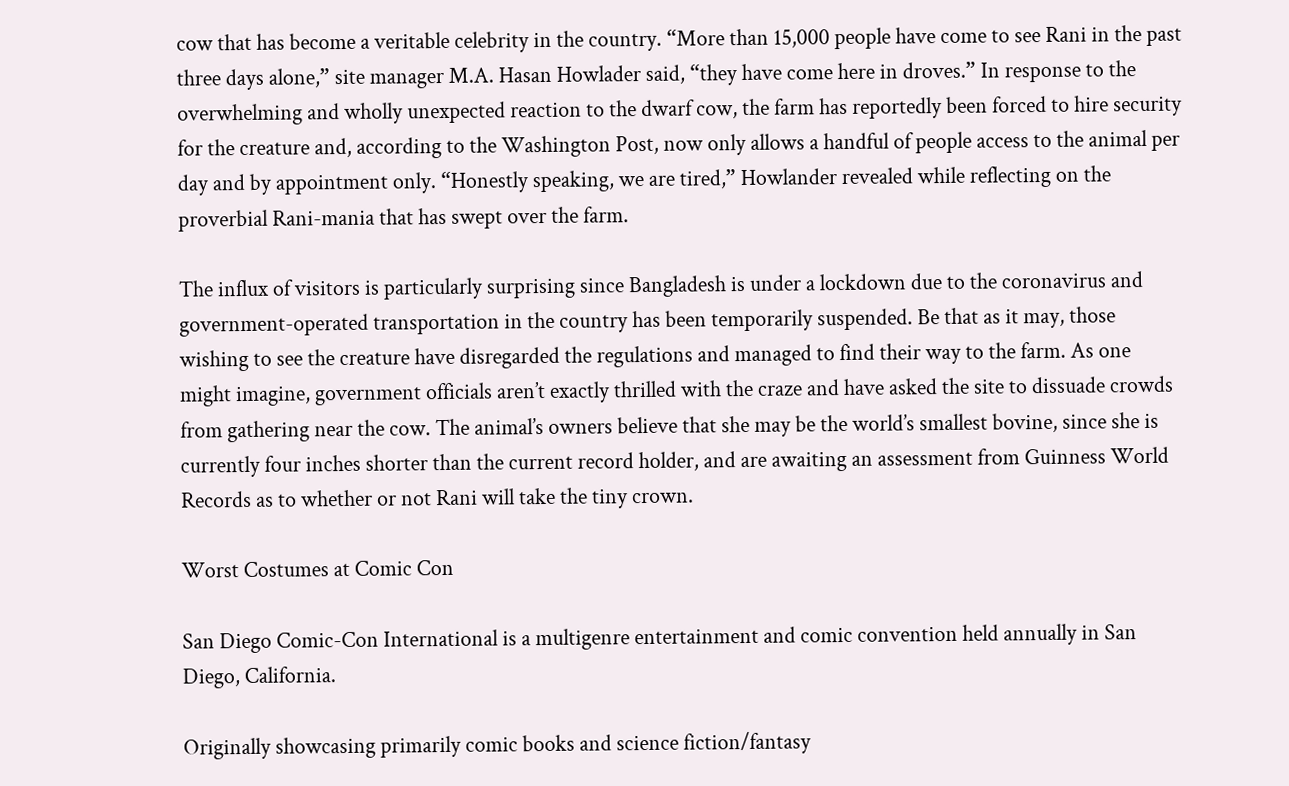cow that has become a veritable celebrity in the country. “More than 15,000 people have come to see Rani in the past three days alone,” site manager M.A. Hasan Howlader said, “they have come here in droves.” In response to the overwhelming and wholly unexpected reaction to the dwarf cow, the farm has reportedly been forced to hire security for the creature and, according to the Washington Post, now only allows a handful of people access to the animal per day and by appointment only. “Honestly speaking, we are tired,” Howlander revealed while reflecting on the proverbial Rani-mania that has swept over the farm.

The influx of visitors is particularly surprising since Bangladesh is under a lockdown due to the coronavirus and government-operated transportation in the country has been temporarily suspended. Be that as it may, those wishing to see the creature have disregarded the regulations and managed to find their way to the farm. As one might imagine, government officials aren’t exactly thrilled with the craze and have asked the site to dissuade crowds from gathering near the cow. The animal’s owners believe that she may be the world’s smallest bovine, since she is currently four inches shorter than the current record holder, and are awaiting an assessment from Guinness World Records as to whether or not Rani will take the tiny crown.

Worst Costumes at Comic Con

San Diego Comic-Con International is a multigenre entertainment and comic convention held annually in San Diego, California.

Originally showcasing primarily comic books and science fiction/fantasy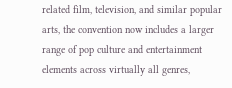related film, television, and similar popular arts, the convention now includes a larger range of pop culture and entertainment elements across virtually all genres,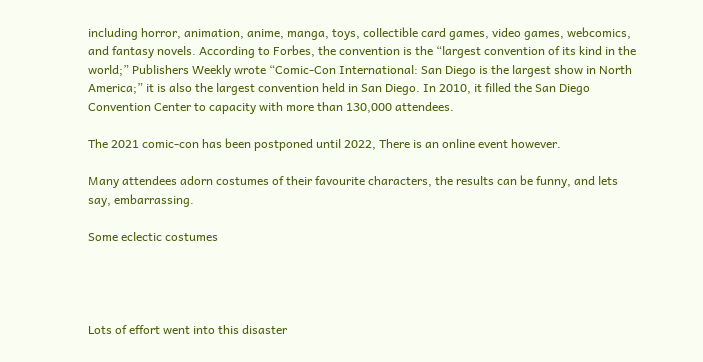including horror, animation, anime, manga, toys, collectible card games, video games, webcomics, and fantasy novels. According to Forbes, the convention is the “largest convention of its kind in the world;” Publishers Weekly wrote “Comic-Con International: San Diego is the largest show in North America;” it is also the largest convention held in San Diego. In 2010, it filled the San Diego Convention Center to capacity with more than 130,000 attendees.

The 2021 comic-con has been postponed until 2022, There is an online event however.

Many attendees adorn costumes of their favourite characters, the results can be funny, and lets say, embarrassing.

Some eclectic costumes




Lots of effort went into this disaster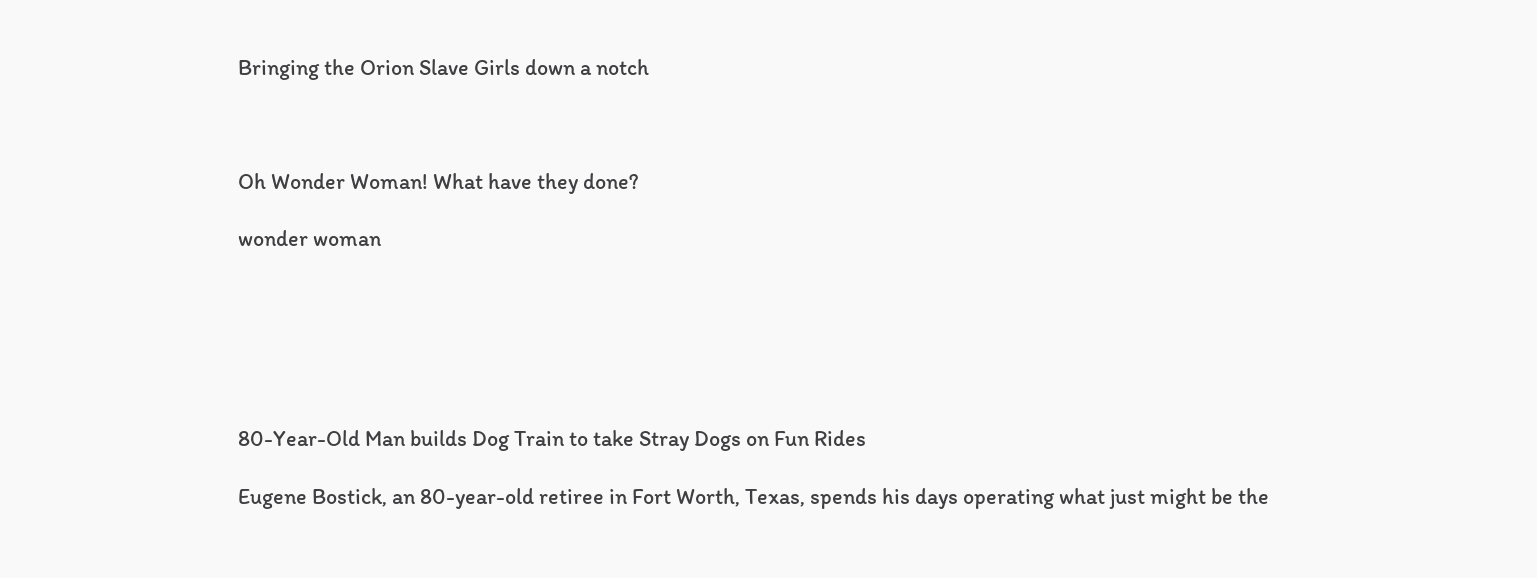Bringing the Orion Slave Girls down a notch



Oh Wonder Woman! What have they done?

wonder woman






80-Year-Old Man builds Dog Train to take Stray Dogs on Fun Rides

Eugene Bostick, an 80-year-old retiree in Fort Worth, Texas, spends his days operating what just might be the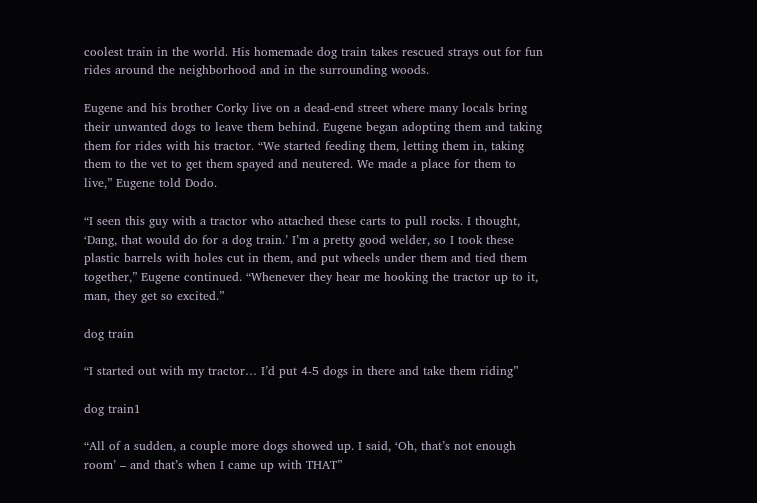coolest train in the world. His homemade dog train takes rescued strays out for fun rides around the neighborhood and in the surrounding woods.

Eugene and his brother Corky live on a dead-end street where many locals bring their unwanted dogs to leave them behind. Eugene began adopting them and taking them for rides with his tractor. “We started feeding them, letting them in, taking them to the vet to get them spayed and neutered. We made a place for them to live,” Eugene told Dodo.

“I seen this guy with a tractor who attached these carts to pull rocks. I thought, ‘Dang, that would do for a dog train.’ I’m a pretty good welder, so I took these plastic barrels with holes cut in them, and put wheels under them and tied them together,” Eugene continued. “Whenever they hear me hooking the tractor up to it, man, they get so excited.”

dog train

“I started out with my tractor… I’d put 4-5 dogs in there and take them riding”

dog train1

“All of a sudden, a couple more dogs showed up. I said, ‘Oh, that’s not enough room’ – and that’s when I came up with THAT”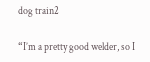dog train2

“I’m a pretty good welder, so I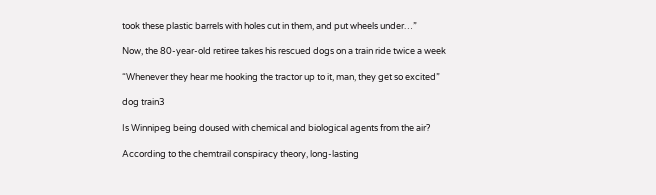took these plastic barrels with holes cut in them, and put wheels under…”

Now, the 80-year-old retiree takes his rescued dogs on a train ride twice a week

“Whenever they hear me hooking the tractor up to it, man, they get so excited”

dog train3

Is Winnipeg being doused with chemical and biological agents from the air?

According to the chemtrail conspiracy theory, long-lasting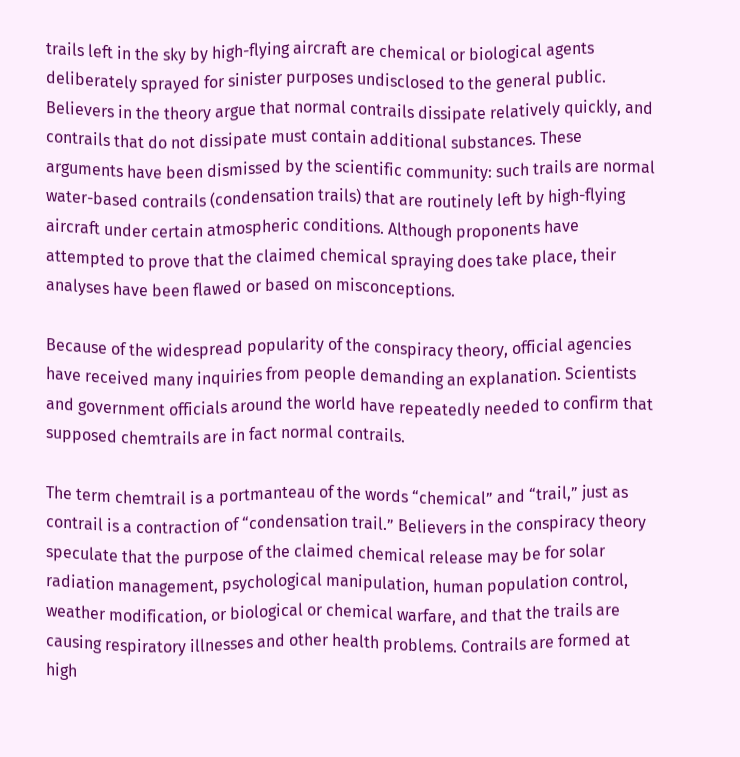trails left in the sky by high-flying aircraft are chemical or biological agents deliberately sprayed for sinister purposes undisclosed to the general public. Believers in the theory argue that normal contrails dissipate relatively quickly, and contrails that do not dissipate must contain additional substances. These arguments have been dismissed by the scientific community: such trails are normal water-based contrails (condensation trails) that are routinely left by high-flying aircraft under certain atmospheric conditions. Although proponents have attempted to prove that the claimed chemical spraying does take place, their analyses have been flawed or based on misconceptions.

Because of the widespread popularity of the conspiracy theory, official agencies have received many inquiries from people demanding an explanation. Scientists and government officials around the world have repeatedly needed to confirm that supposed chemtrails are in fact normal contrails.

The term chemtrail is a portmanteau of the words “chemical” and “trail,” just as contrail is a contraction of “condensation trail.” Believers in the conspiracy theory speculate that the purpose of the claimed chemical release may be for solar radiation management, psychological manipulation, human population control, weather modification, or biological or chemical warfare, and that the trails are causing respiratory illnesses and other health problems. Contrails are formed at high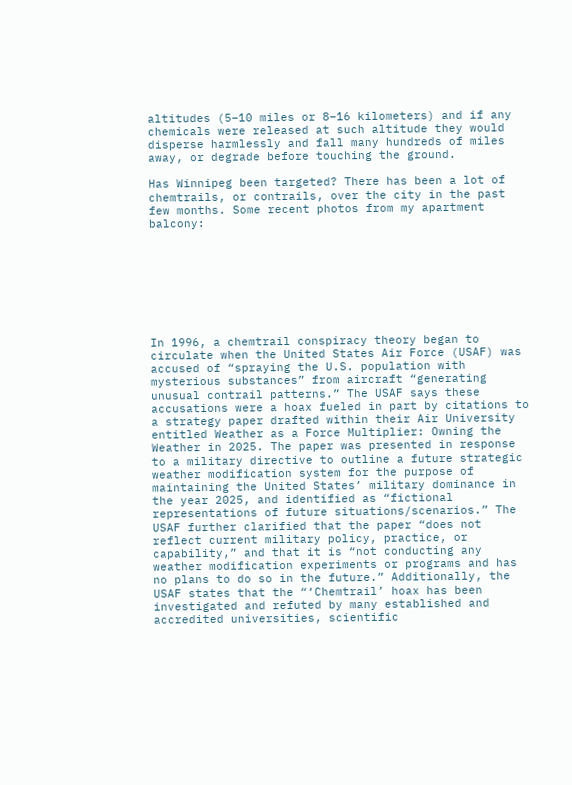altitudes (5–10 miles or 8–16 kilometers) and if any chemicals were released at such altitude they would disperse harmlessly and fall many hundreds of miles away, or degrade before touching the ground.

Has Winnipeg been targeted? There has been a lot of chemtrails, or contrails, over the city in the past few months. Some recent photos from my apartment balcony:








In 1996, a chemtrail conspiracy theory began to circulate when the United States Air Force (USAF) was accused of “spraying the U.S. population with mysterious substances” from aircraft “generating unusual contrail patterns.” The USAF says these accusations were a hoax fueled in part by citations to a strategy paper drafted within their Air University entitled Weather as a Force Multiplier: Owning the Weather in 2025. The paper was presented in response to a military directive to outline a future strategic weather modification system for the purpose of maintaining the United States’ military dominance in the year 2025, and identified as “fictional representations of future situations/scenarios.” The USAF further clarified that the paper “does not reflect current military policy, practice, or capability,” and that it is “not conducting any weather modification experiments or programs and has no plans to do so in the future.” Additionally, the USAF states that the “‘Chemtrail’ hoax has been investigated and refuted by many established and accredited universities, scientific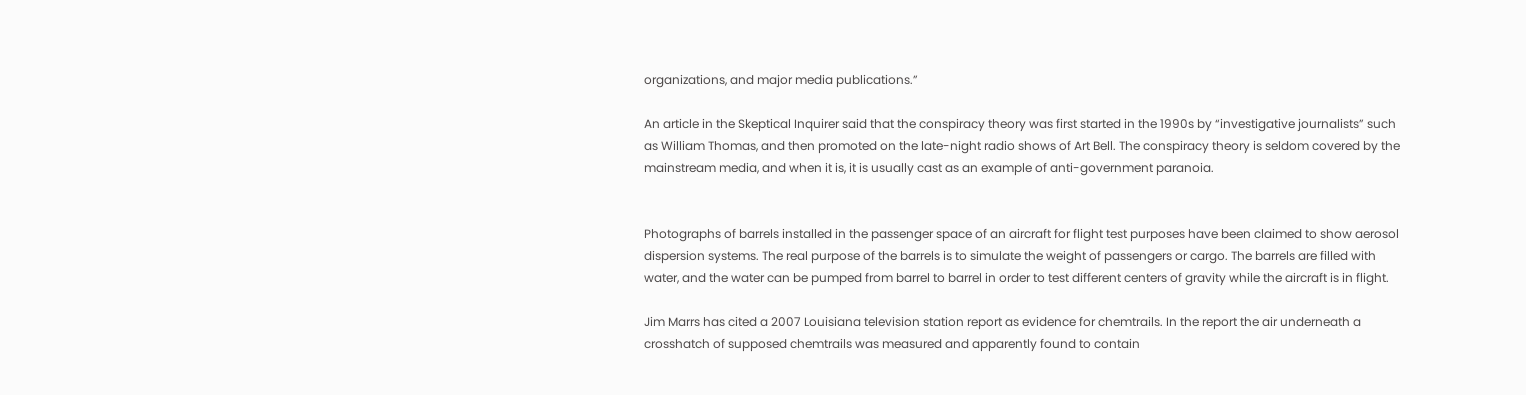organizations, and major media publications.”

An article in the Skeptical Inquirer said that the conspiracy theory was first started in the 1990s by “investigative journalists” such as William Thomas, and then promoted on the late-night radio shows of Art Bell. The conspiracy theory is seldom covered by the mainstream media, and when it is, it is usually cast as an example of anti-government paranoia.


Photographs of barrels installed in the passenger space of an aircraft for flight test purposes have been claimed to show aerosol dispersion systems. The real purpose of the barrels is to simulate the weight of passengers or cargo. The barrels are filled with water, and the water can be pumped from barrel to barrel in order to test different centers of gravity while the aircraft is in flight.

Jim Marrs has cited a 2007 Louisiana television station report as evidence for chemtrails. In the report the air underneath a crosshatch of supposed chemtrails was measured and apparently found to contain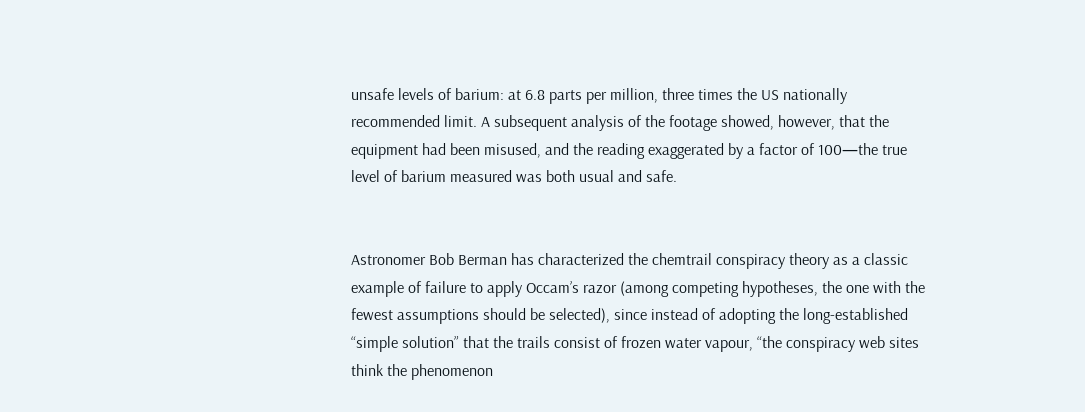unsafe levels of barium: at 6.8 parts per million, three times the US nationally recommended limit. A subsequent analysis of the footage showed, however, that the equipment had been misused, and the reading exaggerated by a factor of 100—the true level of barium measured was both usual and safe.


Astronomer Bob Berman has characterized the chemtrail conspiracy theory as a classic example of failure to apply Occam’s razor (among competing hypotheses, the one with the fewest assumptions should be selected), since instead of adopting the long-established “simple solution” that the trails consist of frozen water vapour, “the conspiracy web sites think the phenomenon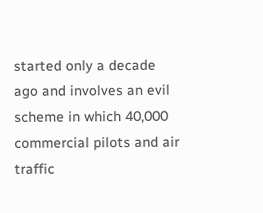started only a decade ago and involves an evil scheme in which 40,000 commercial pilots and air traffic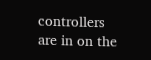controllers are in on the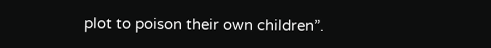plot to poison their own children”.